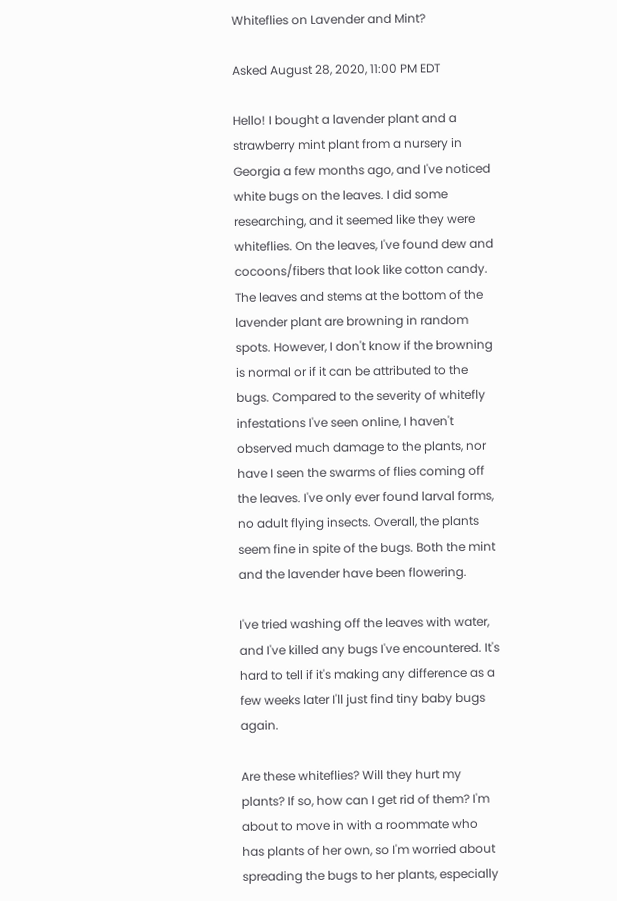Whiteflies on Lavender and Mint?

Asked August 28, 2020, 11:00 PM EDT

Hello! I bought a lavender plant and a strawberry mint plant from a nursery in Georgia a few months ago, and I've noticed white bugs on the leaves. I did some researching, and it seemed like they were whiteflies. On the leaves, I've found dew and cocoons/fibers that look like cotton candy. The leaves and stems at the bottom of the lavender plant are browning in random spots. However, I don't know if the browning is normal or if it can be attributed to the bugs. Compared to the severity of whitefly infestations I've seen online, I haven't observed much damage to the plants, nor have I seen the swarms of flies coming off the leaves. I've only ever found larval forms, no adult flying insects. Overall, the plants seem fine in spite of the bugs. Both the mint and the lavender have been flowering.

I've tried washing off the leaves with water, and I've killed any bugs I've encountered. It's hard to tell if it's making any difference as a few weeks later I'll just find tiny baby bugs again.

Are these whiteflies? Will they hurt my plants? If so, how can I get rid of them? I'm about to move in with a roommate who has plants of her own, so I'm worried about spreading the bugs to her plants, especially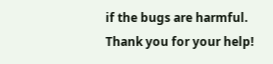if the bugs are harmful. Thank you for your help!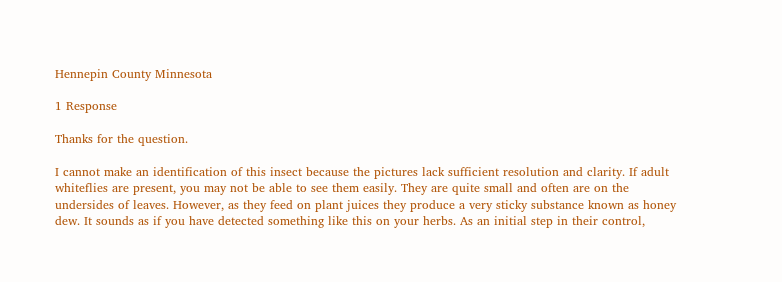Hennepin County Minnesota

1 Response

Thanks for the question.

I cannot make an identification of this insect because the pictures lack sufficient resolution and clarity. If adult whiteflies are present, you may not be able to see them easily. They are quite small and often are on the undersides of leaves. However, as they feed on plant juices they produce a very sticky substance known as honey dew. It sounds as if you have detected something like this on your herbs. As an initial step in their control,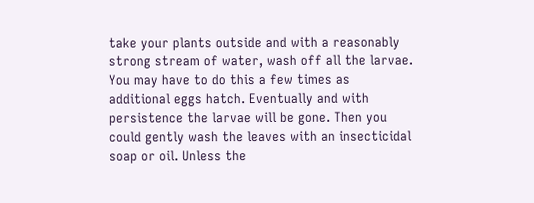take your plants outside and with a reasonably strong stream of water, wash off all the larvae. You may have to do this a few times as additional eggs hatch. Eventually and with persistence the larvae will be gone. Then you could gently wash the leaves with an insecticidal soap or oil. Unless the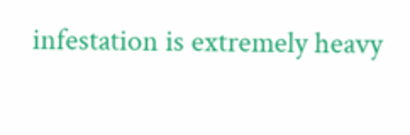infestation is extremely heavy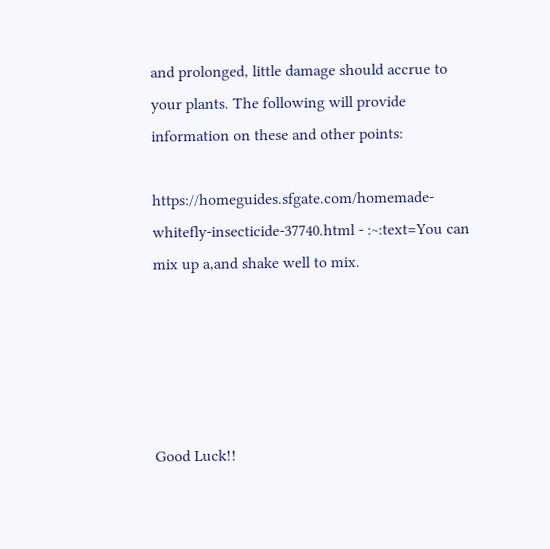and prolonged, little damage should accrue to your plants. The following will provide information on these and other points:

https://homeguides.sfgate.com/homemade-whitefly-insecticide-37740.html - :~:text=You can mix up a,and shake well to mix.





Good Luck!!